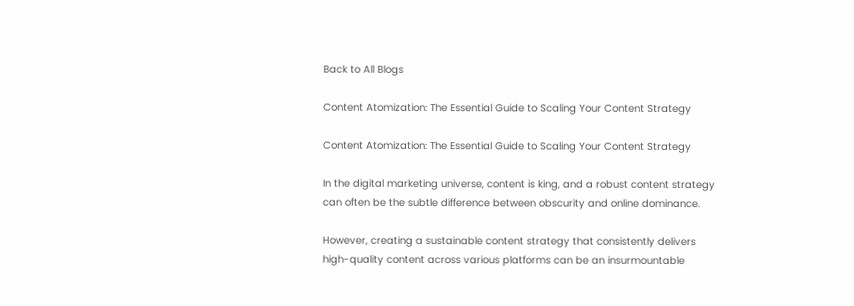Back to All Blogs

Content Atomization: The Essential Guide to Scaling Your Content Strategy

Content Atomization: The Essential Guide to Scaling Your Content Strategy

In the digital marketing universe, content is king, and a robust content strategy can often be the subtle difference between obscurity and online dominance.

However, creating a sustainable content strategy that consistently delivers high-quality content across various platforms can be an insurmountable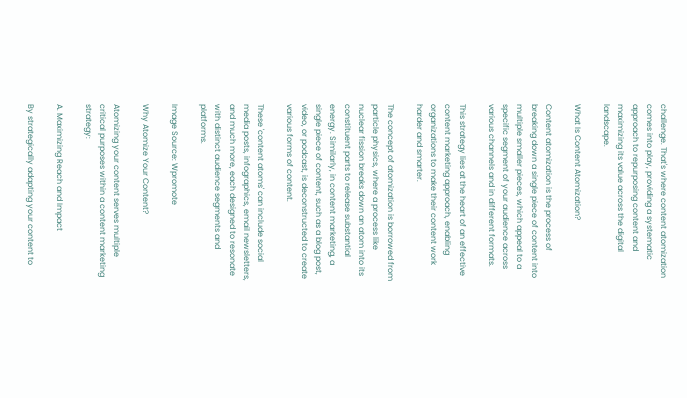challenge. That's where content atomization comes into play, providing a systematic approach to repurposing content and maximizing its value across the digital landscape.

What Is Content Atomization?

Content atomization is the process of breaking down a single piece of content into multiple smaller pieces, which appeal to a specific segment of your audience across various channels and in different formats.

This strategy lies at the heart of an effective content marketing approach, enabling organizations to make their content work harder and smarter.

The concept of atomization is borrowed from particle physics, where a process like nuclear fission breaks down an atom into its constituent parts to release substantial energy. Similarly, in content marketing, a single piece of content, such as a blog post, video, or podcast, is deconstructed to create various forms of content.

These 'content atoms' can include social media posts, infographics, email newsletters, and much more, each designed to resonate with distinct audience segments and platforms.

Image Source: Wpromote

Why Atomize Your Content?

Atomizing your content serves multiple critical purposes within a content marketing strategy:

A. Maximizing Reach and Impact

By strategically adapting your content to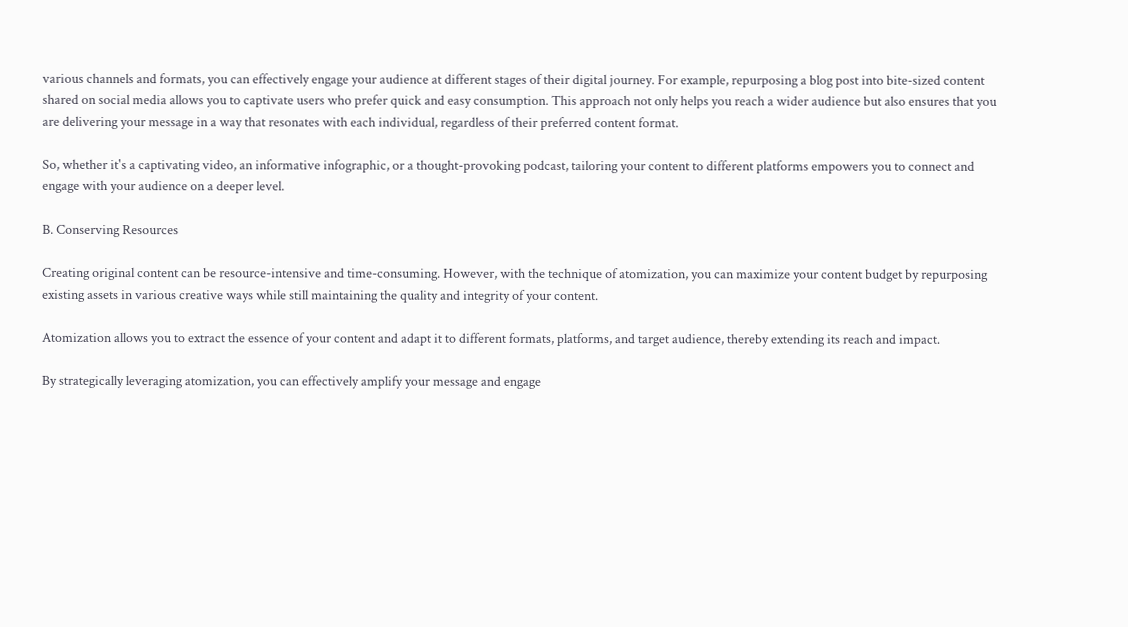various channels and formats, you can effectively engage your audience at different stages of their digital journey. For example, repurposing a blog post into bite-sized content shared on social media allows you to captivate users who prefer quick and easy consumption. This approach not only helps you reach a wider audience but also ensures that you are delivering your message in a way that resonates with each individual, regardless of their preferred content format.

So, whether it's a captivating video, an informative infographic, or a thought-provoking podcast, tailoring your content to different platforms empowers you to connect and engage with your audience on a deeper level.

B. Conserving Resources

Creating original content can be resource-intensive and time-consuming. However, with the technique of atomization, you can maximize your content budget by repurposing existing assets in various creative ways while still maintaining the quality and integrity of your content.

Atomization allows you to extract the essence of your content and adapt it to different formats, platforms, and target audience, thereby extending its reach and impact.

By strategically leveraging atomization, you can effectively amplify your message and engage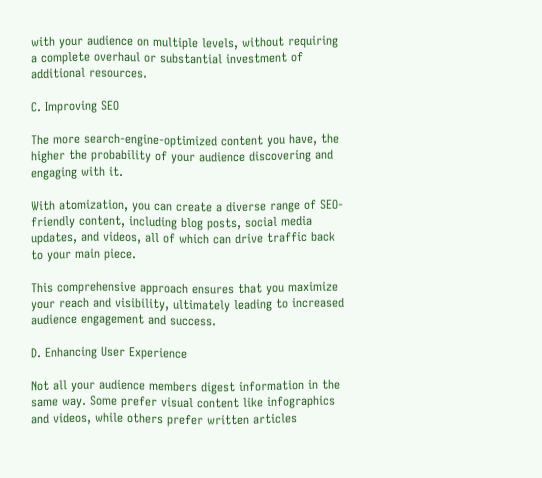with your audience on multiple levels, without requiring a complete overhaul or substantial investment of additional resources.

C. Improving SEO

The more search-engine-optimized content you have, the higher the probability of your audience discovering and engaging with it.

With atomization, you can create a diverse range of SEO-friendly content, including blog posts, social media updates, and videos, all of which can drive traffic back to your main piece.

This comprehensive approach ensures that you maximize your reach and visibility, ultimately leading to increased audience engagement and success.

D. Enhancing User Experience

Not all your audience members digest information in the same way. Some prefer visual content like infographics and videos, while others prefer written articles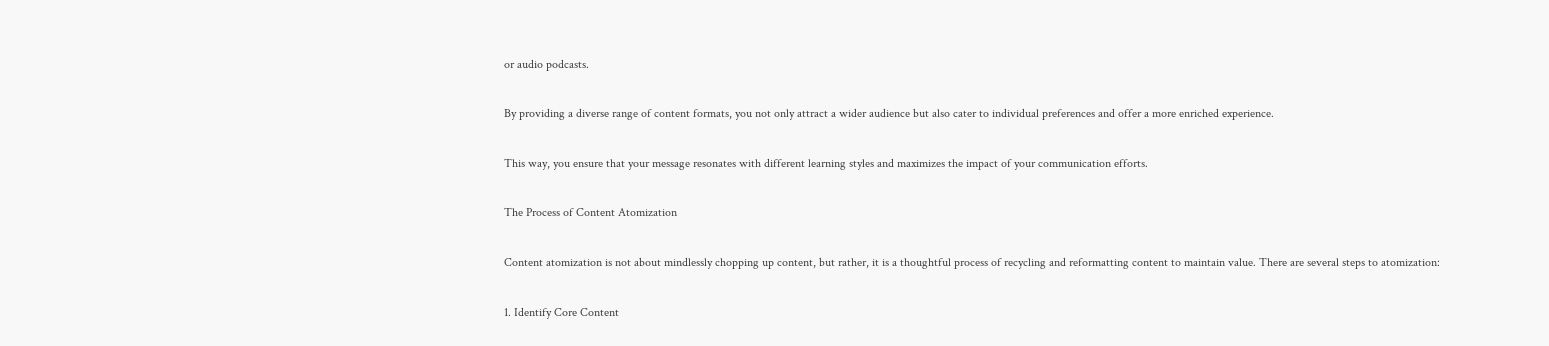or audio podcasts.

By providing a diverse range of content formats, you not only attract a wider audience but also cater to individual preferences and offer a more enriched experience.

This way, you ensure that your message resonates with different learning styles and maximizes the impact of your communication efforts.

The Process of Content Atomization

Content atomization is not about mindlessly chopping up content, but rather, it is a thoughtful process of recycling and reformatting content to maintain value. There are several steps to atomization:

1. Identify Core Content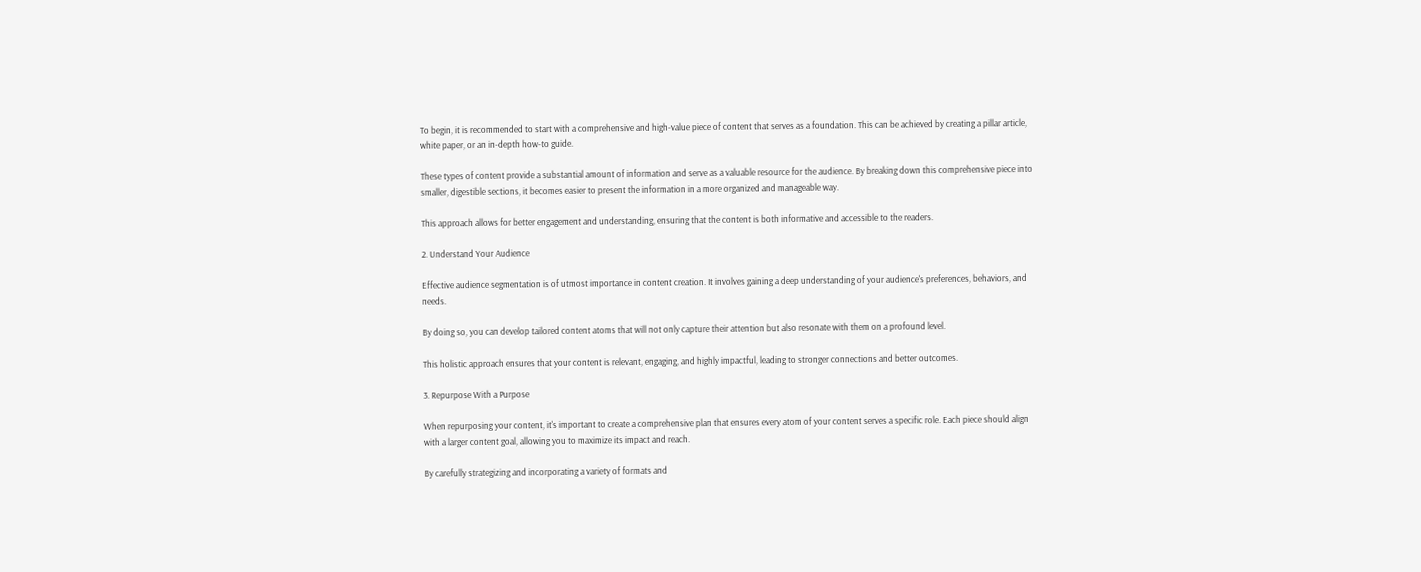To begin, it is recommended to start with a comprehensive and high-value piece of content that serves as a foundation. This can be achieved by creating a pillar article, white paper, or an in-depth how-to guide.

These types of content provide a substantial amount of information and serve as a valuable resource for the audience. By breaking down this comprehensive piece into smaller, digestible sections, it becomes easier to present the information in a more organized and manageable way.

This approach allows for better engagement and understanding, ensuring that the content is both informative and accessible to the readers.

2. Understand Your Audience

Effective audience segmentation is of utmost importance in content creation. It involves gaining a deep understanding of your audience's preferences, behaviors, and needs.

By doing so, you can develop tailored content atoms that will not only capture their attention but also resonate with them on a profound level.

This holistic approach ensures that your content is relevant, engaging, and highly impactful, leading to stronger connections and better outcomes.

3. Repurpose With a Purpose

When repurposing your content, it's important to create a comprehensive plan that ensures every atom of your content serves a specific role. Each piece should align with a larger content goal, allowing you to maximize its impact and reach.

By carefully strategizing and incorporating a variety of formats and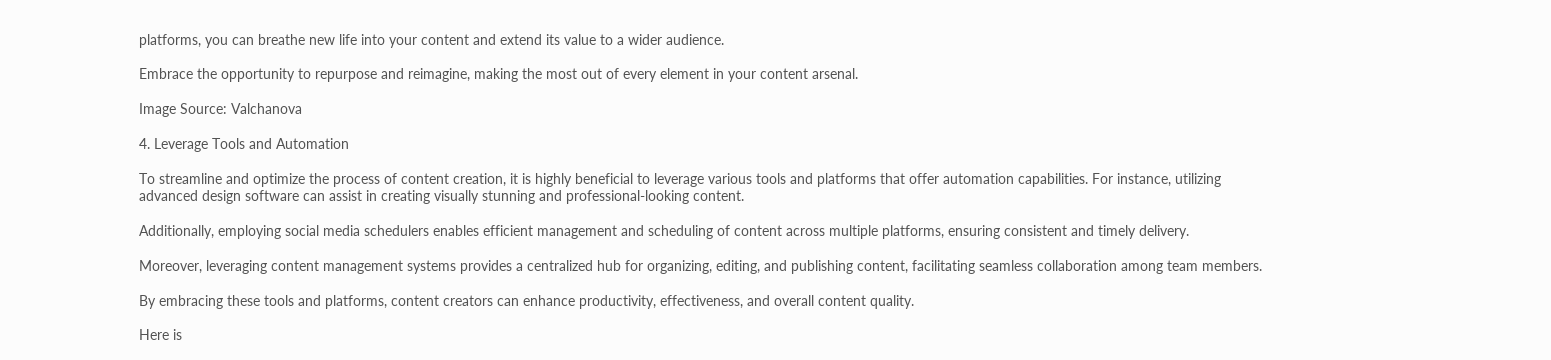platforms, you can breathe new life into your content and extend its value to a wider audience.

Embrace the opportunity to repurpose and reimagine, making the most out of every element in your content arsenal.

Image Source: Valchanova

4. Leverage Tools and Automation

To streamline and optimize the process of content creation, it is highly beneficial to leverage various tools and platforms that offer automation capabilities. For instance, utilizing advanced design software can assist in creating visually stunning and professional-looking content.

Additionally, employing social media schedulers enables efficient management and scheduling of content across multiple platforms, ensuring consistent and timely delivery.

Moreover, leveraging content management systems provides a centralized hub for organizing, editing, and publishing content, facilitating seamless collaboration among team members.

By embracing these tools and platforms, content creators can enhance productivity, effectiveness, and overall content quality.

Here is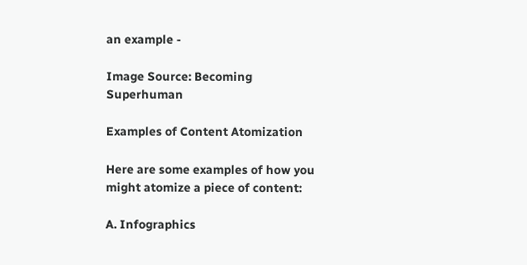an example -

Image Source: Becoming Superhuman

Examples of Content Atomization

Here are some examples of how you might atomize a piece of content:

A. Infographics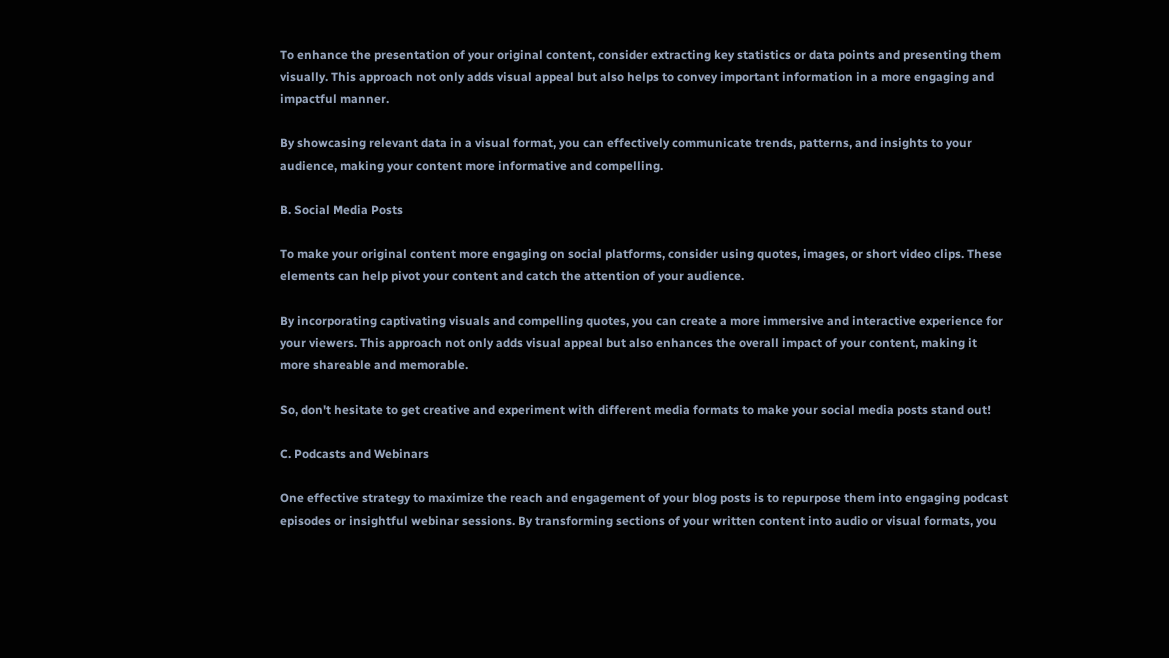To enhance the presentation of your original content, consider extracting key statistics or data points and presenting them visually. This approach not only adds visual appeal but also helps to convey important information in a more engaging and impactful manner.

By showcasing relevant data in a visual format, you can effectively communicate trends, patterns, and insights to your audience, making your content more informative and compelling.

B. Social Media Posts

To make your original content more engaging on social platforms, consider using quotes, images, or short video clips. These elements can help pivot your content and catch the attention of your audience.

By incorporating captivating visuals and compelling quotes, you can create a more immersive and interactive experience for your viewers. This approach not only adds visual appeal but also enhances the overall impact of your content, making it more shareable and memorable.

So, don't hesitate to get creative and experiment with different media formats to make your social media posts stand out!

C. Podcasts and Webinars

One effective strategy to maximize the reach and engagement of your blog posts is to repurpose them into engaging podcast episodes or insightful webinar sessions. By transforming sections of your written content into audio or visual formats, you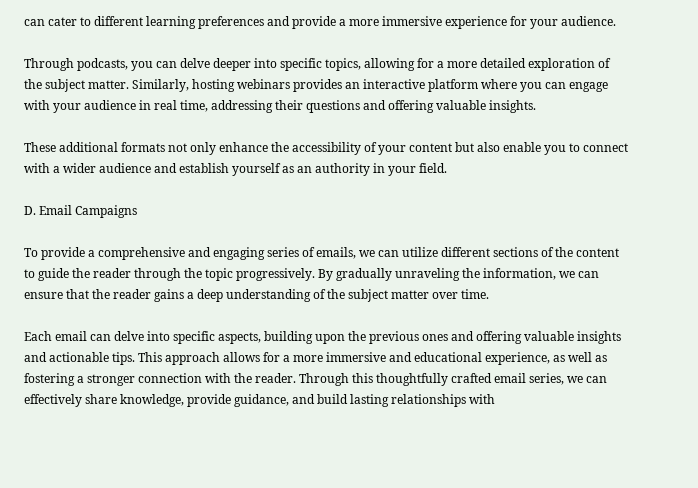can cater to different learning preferences and provide a more immersive experience for your audience.

Through podcasts, you can delve deeper into specific topics, allowing for a more detailed exploration of the subject matter. Similarly, hosting webinars provides an interactive platform where you can engage with your audience in real time, addressing their questions and offering valuable insights.

These additional formats not only enhance the accessibility of your content but also enable you to connect with a wider audience and establish yourself as an authority in your field.

D. Email Campaigns

To provide a comprehensive and engaging series of emails, we can utilize different sections of the content to guide the reader through the topic progressively. By gradually unraveling the information, we can ensure that the reader gains a deep understanding of the subject matter over time.

Each email can delve into specific aspects, building upon the previous ones and offering valuable insights and actionable tips. This approach allows for a more immersive and educational experience, as well as fostering a stronger connection with the reader. Through this thoughtfully crafted email series, we can effectively share knowledge, provide guidance, and build lasting relationships with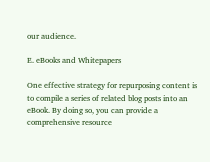our audience.

E. eBooks and Whitepapers

One effective strategy for repurposing content is to compile a series of related blog posts into an eBook. By doing so, you can provide a comprehensive resource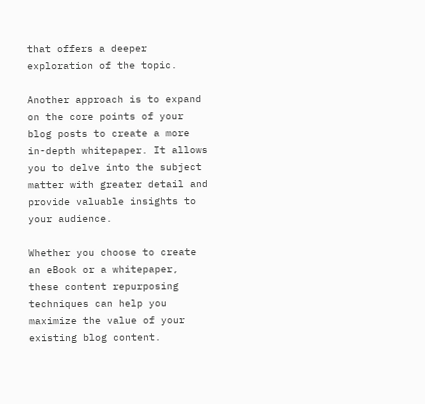that offers a deeper exploration of the topic.

Another approach is to expand on the core points of your blog posts to create a more in-depth whitepaper. It allows you to delve into the subject matter with greater detail and provide valuable insights to your audience.

Whether you choose to create an eBook or a whitepaper, these content repurposing techniques can help you maximize the value of your existing blog content.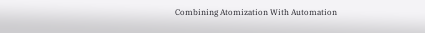Combining Atomization With Automation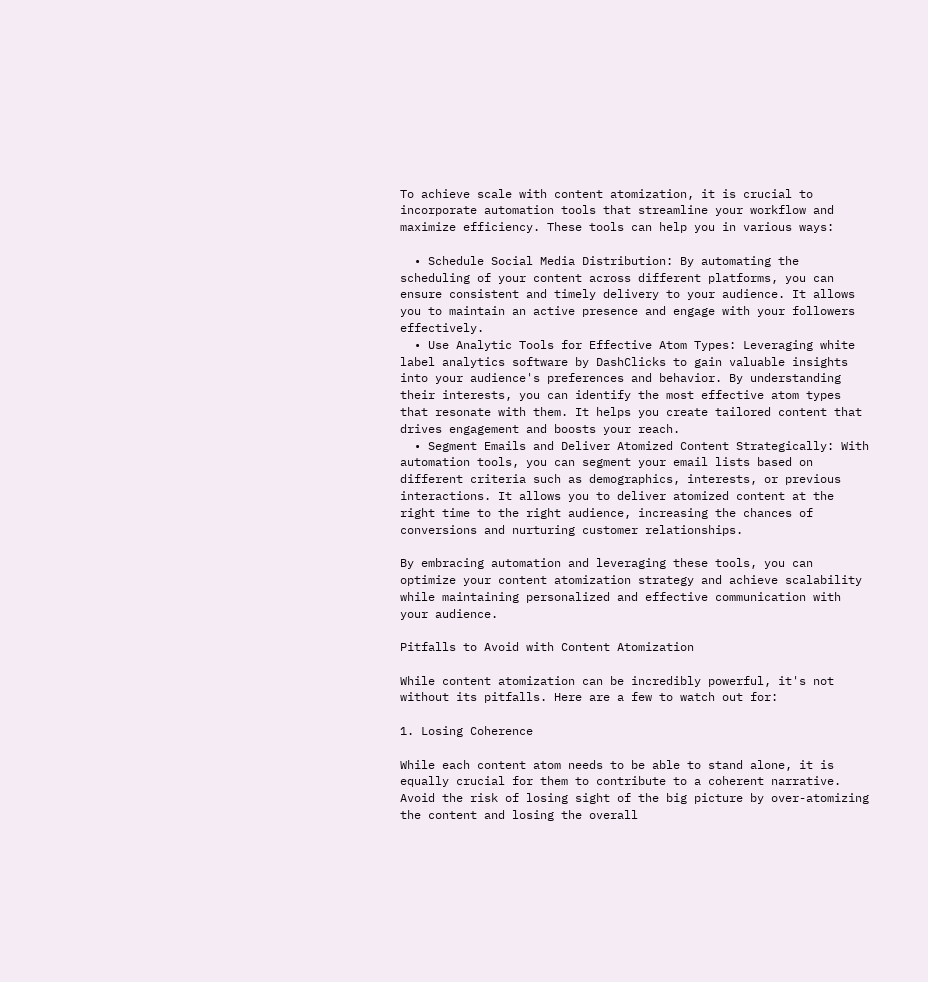To achieve scale with content atomization, it is crucial to incorporate automation tools that streamline your workflow and maximize efficiency. These tools can help you in various ways:

  • Schedule Social Media Distribution: By automating the scheduling of your content across different platforms, you can ensure consistent and timely delivery to your audience. It allows you to maintain an active presence and engage with your followers effectively.
  • Use Analytic Tools for Effective Atom Types: Leveraging white label analytics software by DashClicks to gain valuable insights into your audience's preferences and behavior. By understanding their interests, you can identify the most effective atom types that resonate with them. It helps you create tailored content that drives engagement and boosts your reach.
  • Segment Emails and Deliver Atomized Content Strategically: With automation tools, you can segment your email lists based on different criteria such as demographics, interests, or previous interactions. It allows you to deliver atomized content at the right time to the right audience, increasing the chances of conversions and nurturing customer relationships.

By embracing automation and leveraging these tools, you can optimize your content atomization strategy and achieve scalability while maintaining personalized and effective communication with your audience.

Pitfalls to Avoid with Content Atomization

While content atomization can be incredibly powerful, it's not without its pitfalls. Here are a few to watch out for:

1. Losing Coherence

While each content atom needs to be able to stand alone, it is equally crucial for them to contribute to a coherent narrative. Avoid the risk of losing sight of the big picture by over-atomizing the content and losing the overall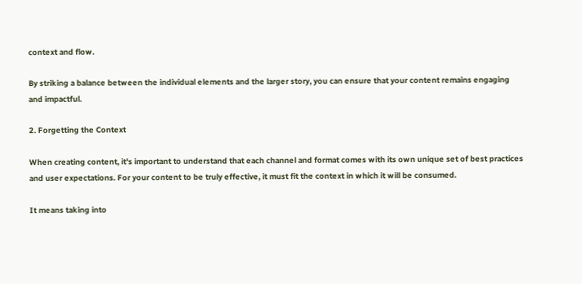context and flow.

By striking a balance between the individual elements and the larger story, you can ensure that your content remains engaging and impactful.

2. Forgetting the Context

When creating content, it's important to understand that each channel and format comes with its own unique set of best practices and user expectations. For your content to be truly effective, it must fit the context in which it will be consumed.

It means taking into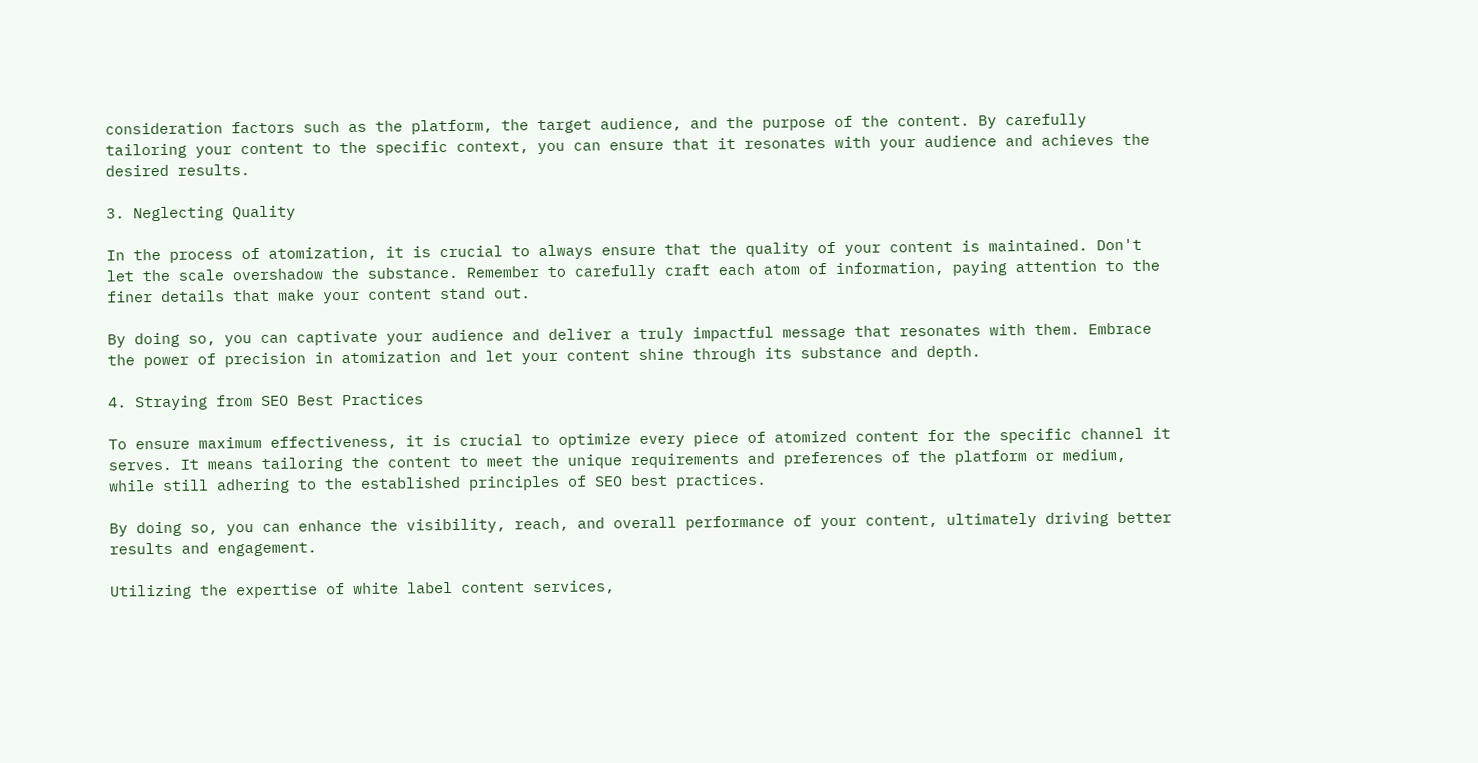consideration factors such as the platform, the target audience, and the purpose of the content. By carefully tailoring your content to the specific context, you can ensure that it resonates with your audience and achieves the desired results.

3. Neglecting Quality

In the process of atomization, it is crucial to always ensure that the quality of your content is maintained. Don't let the scale overshadow the substance. Remember to carefully craft each atom of information, paying attention to the finer details that make your content stand out.

By doing so, you can captivate your audience and deliver a truly impactful message that resonates with them. Embrace the power of precision in atomization and let your content shine through its substance and depth.

4. Straying from SEO Best Practices

To ensure maximum effectiveness, it is crucial to optimize every piece of atomized content for the specific channel it serves. It means tailoring the content to meet the unique requirements and preferences of the platform or medium, while still adhering to the established principles of SEO best practices.

By doing so, you can enhance the visibility, reach, and overall performance of your content, ultimately driving better results and engagement.

Utilizing the expertise of white label content services,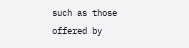such as those offered by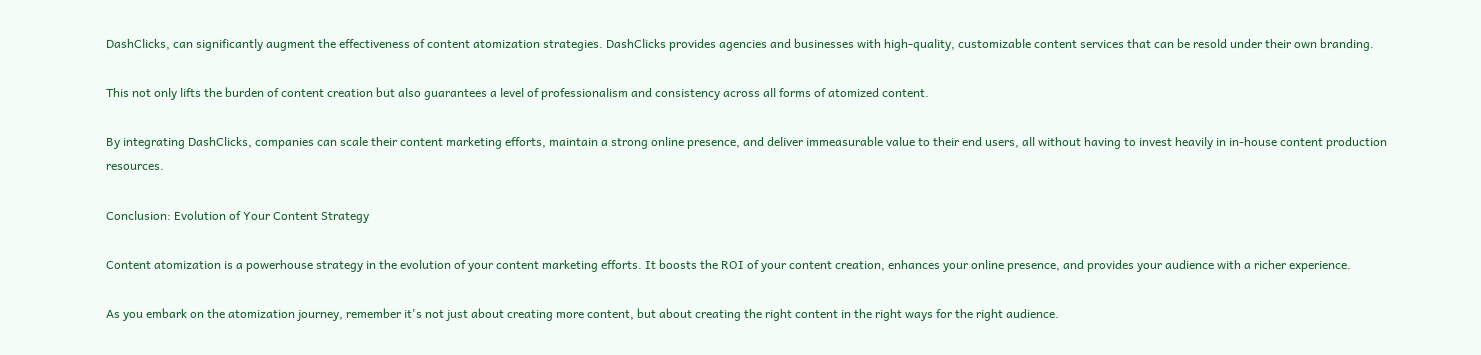DashClicks, can significantly augment the effectiveness of content atomization strategies. DashClicks provides agencies and businesses with high-quality, customizable content services that can be resold under their own branding.

This not only lifts the burden of content creation but also guarantees a level of professionalism and consistency across all forms of atomized content.

By integrating DashClicks, companies can scale their content marketing efforts, maintain a strong online presence, and deliver immeasurable value to their end users, all without having to invest heavily in in-house content production resources.

Conclusion: Evolution of Your Content Strategy

Content atomization is a powerhouse strategy in the evolution of your content marketing efforts. It boosts the ROI of your content creation, enhances your online presence, and provides your audience with a richer experience.

As you embark on the atomization journey, remember it's not just about creating more content, but about creating the right content in the right ways for the right audience.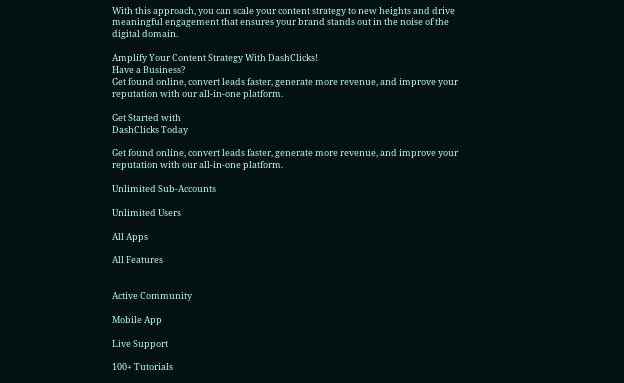With this approach, you can scale your content strategy to new heights and drive meaningful engagement that ensures your brand stands out in the noise of the digital domain.

Amplify Your Content Strategy With DashClicks!
Have a Business?
Get found online, convert leads faster, generate more revenue, and improve your reputation with our all-in-one platform.

Get Started with
DashClicks Today

Get found online, convert leads faster, generate more revenue, and improve your reputation with our all-in-one platform.

Unlimited Sub-Accounts

Unlimited Users

All Apps

All Features


Active Community

Mobile App

Live Support

100+ Tutorials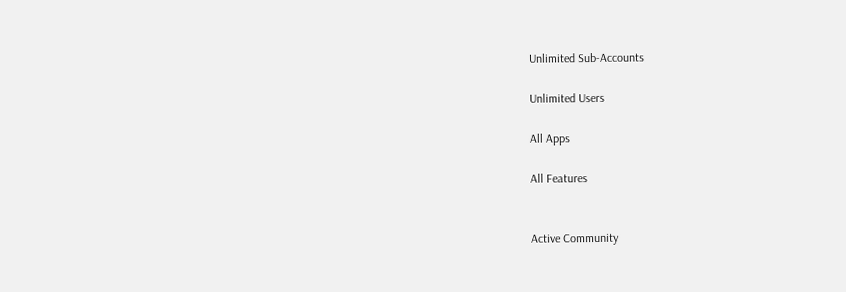Unlimited Sub-Accounts

Unlimited Users

All Apps

All Features


Active Community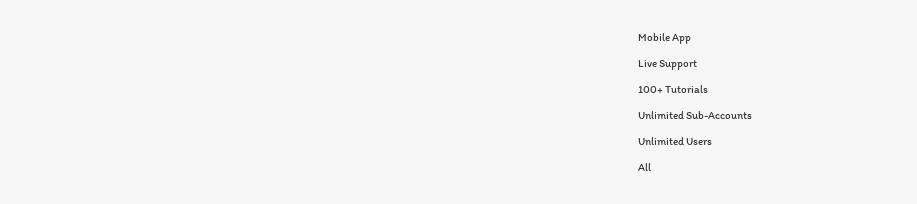Mobile App

Live Support

100+ Tutorials

Unlimited Sub-Accounts

Unlimited Users

All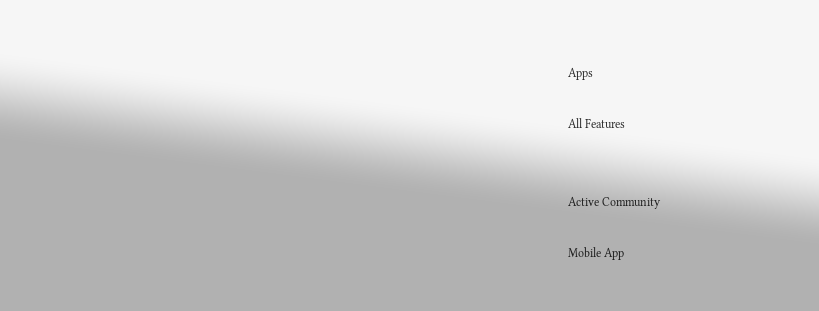Apps

All Features


Active Community

Mobile App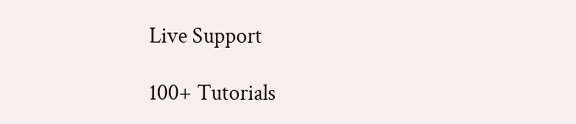Live Support

100+ Tutorials